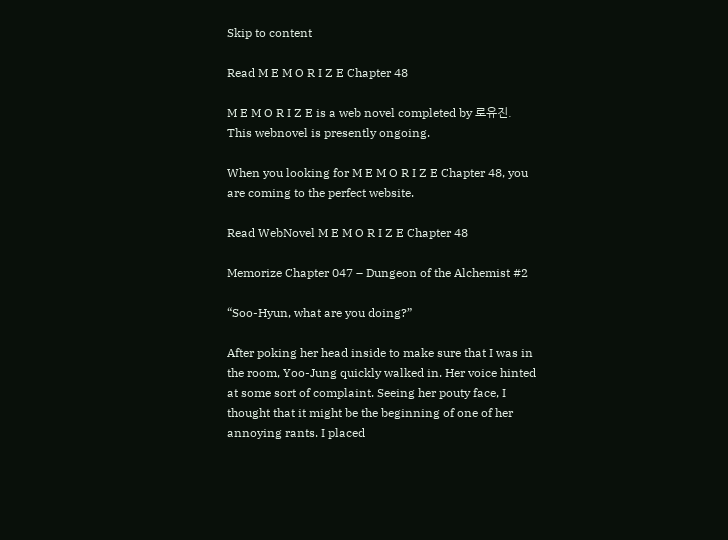Skip to content

Read M E M O R I Z E Chapter 48

M E M O R I Z E is a web novel completed by 로유진.
This webnovel is presently ongoing.

When you looking for M E M O R I Z E Chapter 48, you are coming to the perfect website.

Read WebNovel M E M O R I Z E Chapter 48

Memorize Chapter 047 – Dungeon of the Alchemist #2

“Soo-Hyun, what are you doing?”

After poking her head inside to make sure that I was in the room, Yoo-Jung quickly walked in. Her voice hinted at some sort of complaint. Seeing her pouty face, I thought that it might be the beginning of one of her annoying rants. I placed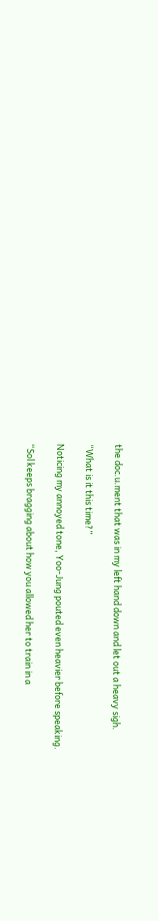the doc.u.ment that was in my left hand down and let out a heavy sigh.

“What is it this time?”

Noticing my annoyed tone, Yoo-Jung pouted even heavier before speaking.

“Sol keeps bragging about how you allowed her to train in a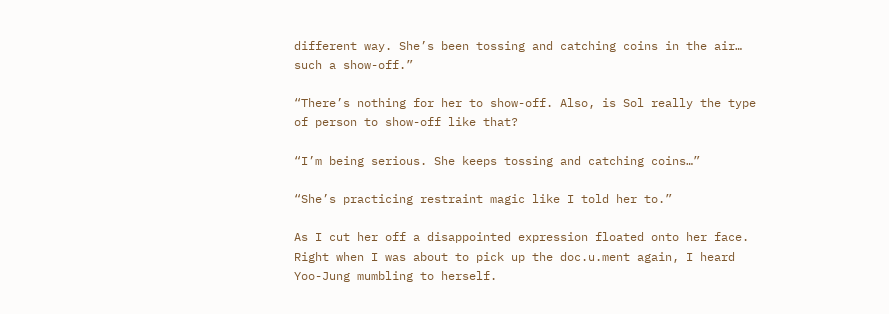different way. She’s been tossing and catching coins in the air… such a show-off.”

“There’s nothing for her to show-off. Also, is Sol really the type of person to show-off like that?

“I’m being serious. She keeps tossing and catching coins…”

“She’s practicing restraint magic like I told her to.”

As I cut her off a disappointed expression floated onto her face. Right when I was about to pick up the doc.u.ment again, I heard Yoo-Jung mumbling to herself.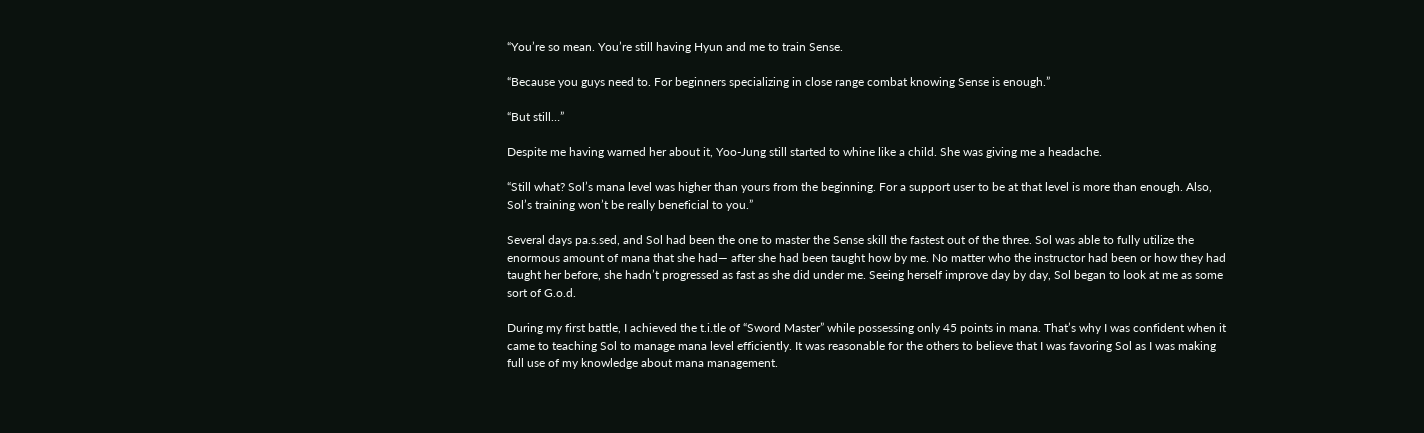“You’re so mean. You’re still having Hyun and me to train Sense.

“Because you guys need to. For beginners specializing in close range combat knowing Sense is enough.”

“But still…”

Despite me having warned her about it, Yoo-Jung still started to whine like a child. She was giving me a headache.

“Still what? Sol’s mana level was higher than yours from the beginning. For a support user to be at that level is more than enough. Also, Sol’s training won’t be really beneficial to you.”

Several days pa.s.sed, and Sol had been the one to master the Sense skill the fastest out of the three. Sol was able to fully utilize the enormous amount of mana that she had— after she had been taught how by me. No matter who the instructor had been or how they had taught her before, she hadn’t progressed as fast as she did under me. Seeing herself improve day by day, Sol began to look at me as some sort of G.o.d.

During my first battle, I achieved the t.i.tle of “Sword Master” while possessing only 45 points in mana. That’s why I was confident when it came to teaching Sol to manage mana level efficiently. It was reasonable for the others to believe that I was favoring Sol as I was making full use of my knowledge about mana management.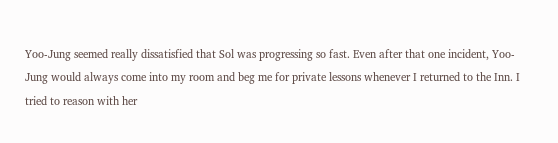Yoo-Jung seemed really dissatisfied that Sol was progressing so fast. Even after that one incident, Yoo-Jung would always come into my room and beg me for private lessons whenever I returned to the Inn. I tried to reason with her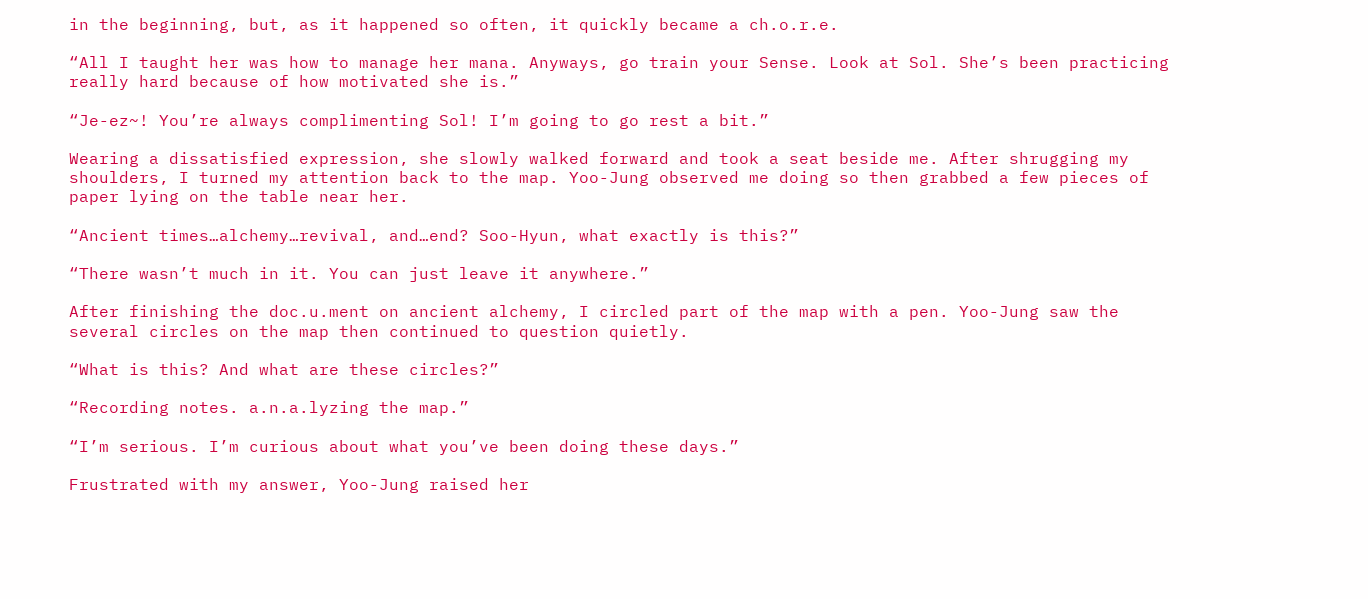in the beginning, but, as it happened so often, it quickly became a ch.o.r.e.

“All I taught her was how to manage her mana. Anyways, go train your Sense. Look at Sol. She’s been practicing really hard because of how motivated she is.”

“Je-ez~! You’re always complimenting Sol! I’m going to go rest a bit.”

Wearing a dissatisfied expression, she slowly walked forward and took a seat beside me. After shrugging my shoulders, I turned my attention back to the map. Yoo-Jung observed me doing so then grabbed a few pieces of paper lying on the table near her.

“Ancient times…alchemy…revival, and…end? Soo-Hyun, what exactly is this?”

“There wasn’t much in it. You can just leave it anywhere.”

After finishing the doc.u.ment on ancient alchemy, I circled part of the map with a pen. Yoo-Jung saw the several circles on the map then continued to question quietly.

“What is this? And what are these circles?”

“Recording notes. a.n.a.lyzing the map.”

“I’m serious. I’m curious about what you’ve been doing these days.”

Frustrated with my answer, Yoo-Jung raised her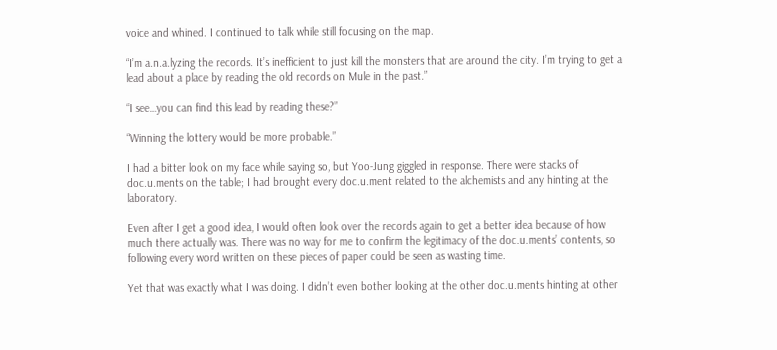voice and whined. I continued to talk while still focusing on the map.

“I’m a.n.a.lyzing the records. It’s inefficient to just kill the monsters that are around the city. I’m trying to get a lead about a place by reading the old records on Mule in the past.”

“I see…you can find this lead by reading these?”

“Winning the lottery would be more probable.”

I had a bitter look on my face while saying so, but Yoo-Jung giggled in response. There were stacks of doc.u.ments on the table; I had brought every doc.u.ment related to the alchemists and any hinting at the laboratory.

Even after I get a good idea, I would often look over the records again to get a better idea because of how much there actually was. There was no way for me to confirm the legitimacy of the doc.u.ments’ contents, so following every word written on these pieces of paper could be seen as wasting time.

Yet that was exactly what I was doing. I didn’t even bother looking at the other doc.u.ments hinting at other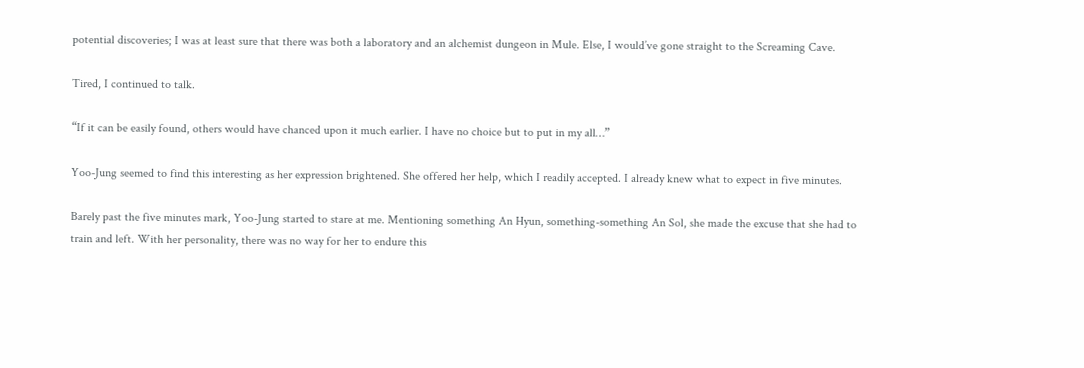potential discoveries; I was at least sure that there was both a laboratory and an alchemist dungeon in Mule. Else, I would’ve gone straight to the Screaming Cave.

Tired, I continued to talk.

“If it can be easily found, others would have chanced upon it much earlier. I have no choice but to put in my all…”

Yoo-Jung seemed to find this interesting as her expression brightened. She offered her help, which I readily accepted. I already knew what to expect in five minutes.

Barely past the five minutes mark, Yoo-Jung started to stare at me. Mentioning something An Hyun, something-something An Sol, she made the excuse that she had to train and left. With her personality, there was no way for her to endure this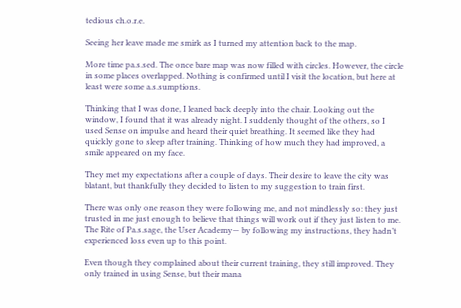tedious ch.o.r.e.

Seeing her leave made me smirk as I turned my attention back to the map.

More time pa.s.sed. The once bare map was now filled with circles. However, the circle in some places overlapped. Nothing is confirmed until I visit the location, but here at least were some a.s.sumptions.

Thinking that I was done, I leaned back deeply into the chair. Looking out the window, I found that it was already night. I suddenly thought of the others, so I used Sense on impulse and heard their quiet breathing. It seemed like they had quickly gone to sleep after training. Thinking of how much they had improved, a smile appeared on my face.

They met my expectations after a couple of days. Their desire to leave the city was blatant, but thankfully they decided to listen to my suggestion to train first.

There was only one reason they were following me, and not mindlessly so: they just trusted in me just enough to believe that things will work out if they just listen to me. The Rite of Pa.s.sage, the User Academy— by following my instructions, they hadn’t experienced loss even up to this point.

Even though they complained about their current training, they still improved. They only trained in using Sense, but their mana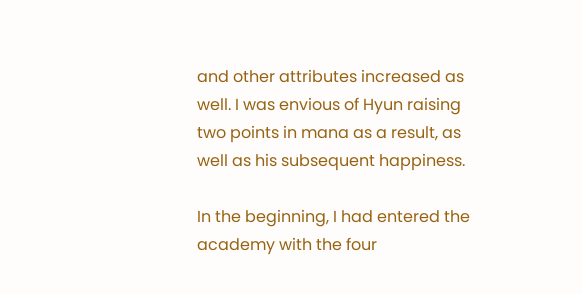and other attributes increased as well. I was envious of Hyun raising two points in mana as a result, as well as his subsequent happiness.

In the beginning, I had entered the academy with the four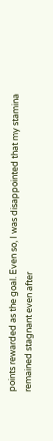points rewarded as the goal. Even so, I was disappointed that my stamina remained stagnant even after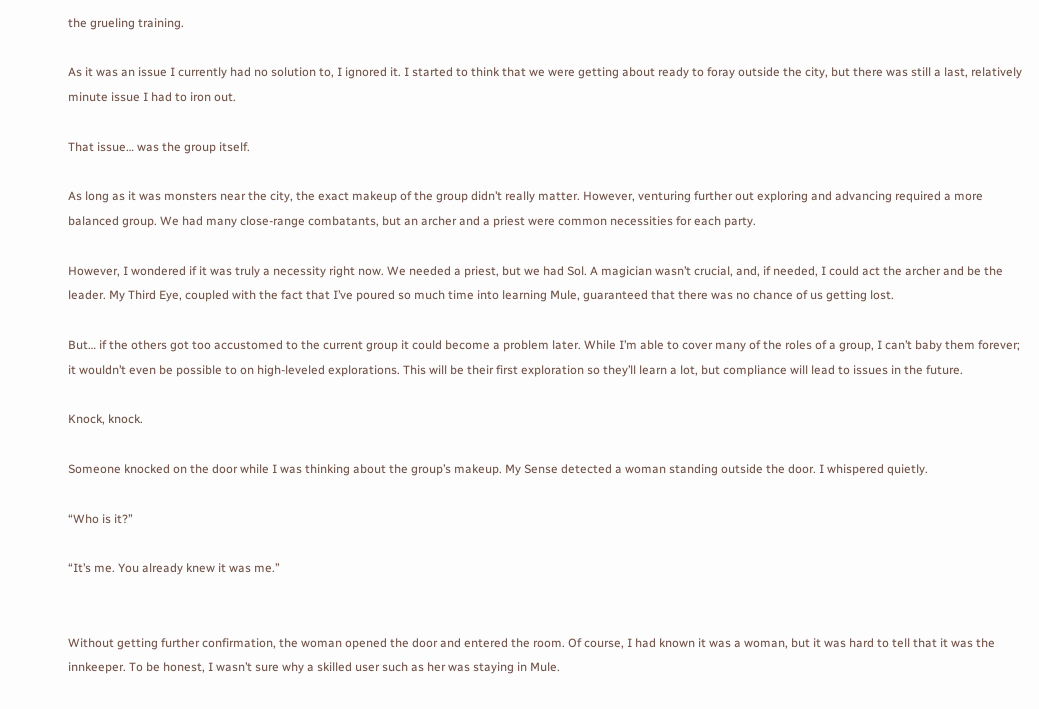the grueling training.

As it was an issue I currently had no solution to, I ignored it. I started to think that we were getting about ready to foray outside the city, but there was still a last, relatively minute issue I had to iron out.

That issue… was the group itself.

As long as it was monsters near the city, the exact makeup of the group didn’t really matter. However, venturing further out exploring and advancing required a more balanced group. We had many close-range combatants, but an archer and a priest were common necessities for each party.

However, I wondered if it was truly a necessity right now. We needed a priest, but we had Sol. A magician wasn’t crucial, and, if needed, I could act the archer and be the leader. My Third Eye, coupled with the fact that I’ve poured so much time into learning Mule, guaranteed that there was no chance of us getting lost.

But… if the others got too accustomed to the current group it could become a problem later. While I’m able to cover many of the roles of a group, I can’t baby them forever; it wouldn’t even be possible to on high-leveled explorations. This will be their first exploration so they’ll learn a lot, but compliance will lead to issues in the future.

Knock, knock.

Someone knocked on the door while I was thinking about the group’s makeup. My Sense detected a woman standing outside the door. I whispered quietly.

“Who is it?”

“It’s me. You already knew it was me.”


Without getting further confirmation, the woman opened the door and entered the room. Of course, I had known it was a woman, but it was hard to tell that it was the innkeeper. To be honest, I wasn’t sure why a skilled user such as her was staying in Mule.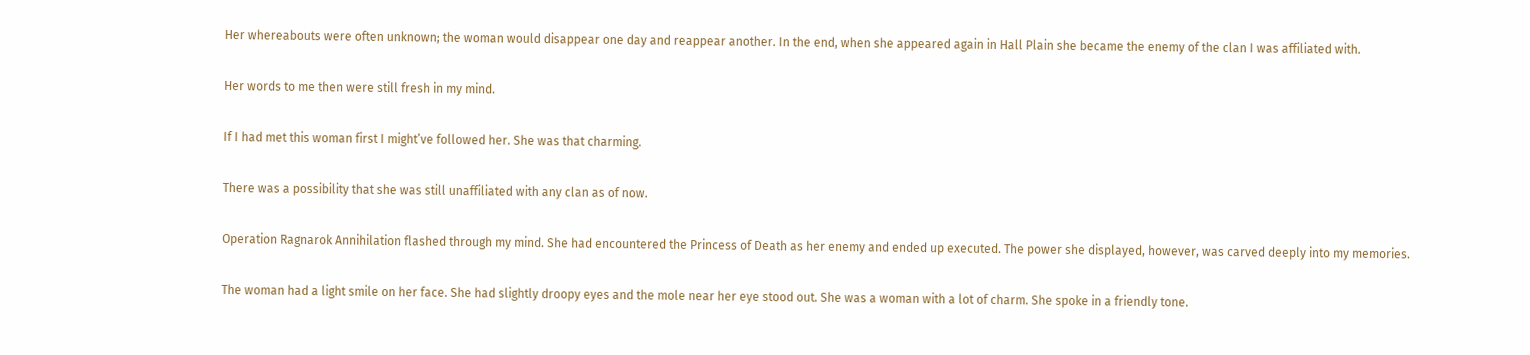Her whereabouts were often unknown; the woman would disappear one day and reappear another. In the end, when she appeared again in Hall Plain she became the enemy of the clan I was affiliated with.

Her words to me then were still fresh in my mind.

If I had met this woman first I might’ve followed her. She was that charming.

There was a possibility that she was still unaffiliated with any clan as of now.

Operation Ragnarok Annihilation flashed through my mind. She had encountered the Princess of Death as her enemy and ended up executed. The power she displayed, however, was carved deeply into my memories.

The woman had a light smile on her face. She had slightly droopy eyes and the mole near her eye stood out. She was a woman with a lot of charm. She spoke in a friendly tone.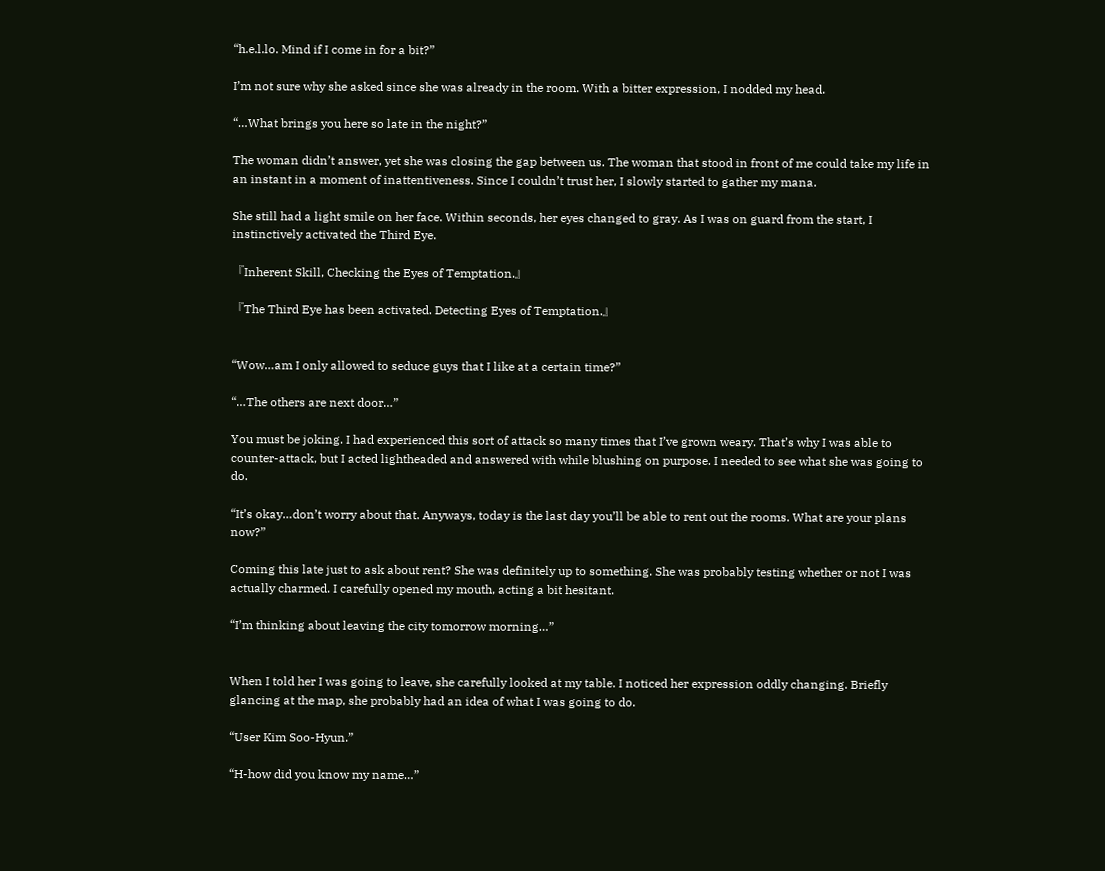“h.e.l.lo. Mind if I come in for a bit?”

I’m not sure why she asked since she was already in the room. With a bitter expression, I nodded my head.

“…What brings you here so late in the night?”

The woman didn’t answer, yet she was closing the gap between us. The woman that stood in front of me could take my life in an instant in a moment of inattentiveness. Since I couldn’t trust her, I slowly started to gather my mana.

She still had a light smile on her face. Within seconds, her eyes changed to gray. As I was on guard from the start, I instinctively activated the Third Eye.

『Inherent Skill, Checking the Eyes of Temptation.』

『The Third Eye has been activated. Detecting Eyes of Temptation.』


“Wow…am I only allowed to seduce guys that I like at a certain time?”

“…The others are next door…”

You must be joking. I had experienced this sort of attack so many times that I’ve grown weary. That’s why I was able to counter-attack, but I acted lightheaded and answered with while blushing on purpose. I needed to see what she was going to do.

“It’s okay…don’t worry about that. Anyways, today is the last day you’ll be able to rent out the rooms. What are your plans now?”

Coming this late just to ask about rent? She was definitely up to something. She was probably testing whether or not I was actually charmed. I carefully opened my mouth, acting a bit hesitant.

“I’m thinking about leaving the city tomorrow morning…”


When I told her I was going to leave, she carefully looked at my table. I noticed her expression oddly changing. Briefly glancing at the map, she probably had an idea of what I was going to do.

“User Kim Soo-Hyun.”

“H-how did you know my name…”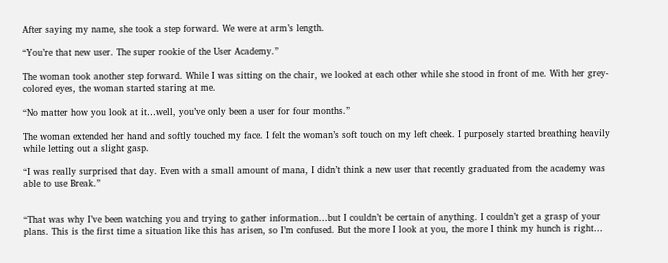After saying my name, she took a step forward. We were at arm’s length.

“You’re that new user. The super rookie of the User Academy.”

The woman took another step forward. While I was sitting on the chair, we looked at each other while she stood in front of me. With her grey-colored eyes, the woman started staring at me.

“No matter how you look at it…well, you’ve only been a user for four months.”

The woman extended her hand and softly touched my face. I felt the woman’s soft touch on my left cheek. I purposely started breathing heavily while letting out a slight gasp.

“I was really surprised that day. Even with a small amount of mana, I didn’t think a new user that recently graduated from the academy was able to use Break.”


“That was why I’ve been watching you and trying to gather information…but I couldn’t be certain of anything. I couldn’t get a grasp of your plans. This is the first time a situation like this has arisen, so I’m confused. But the more I look at you, the more I think my hunch is right…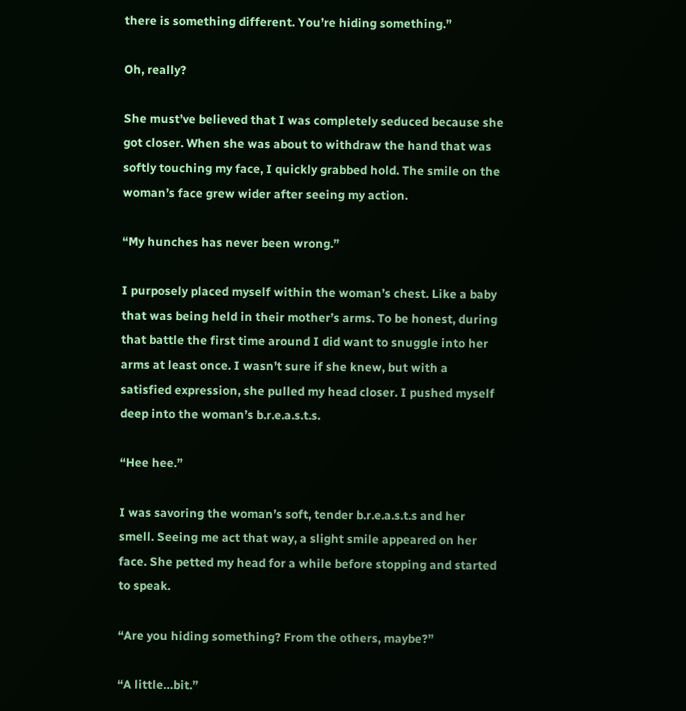there is something different. You’re hiding something.”

Oh, really?

She must’ve believed that I was completely seduced because she got closer. When she was about to withdraw the hand that was softly touching my face, I quickly grabbed hold. The smile on the woman’s face grew wider after seeing my action.

“My hunches has never been wrong.”

I purposely placed myself within the woman’s chest. Like a baby that was being held in their mother’s arms. To be honest, during that battle the first time around I did want to snuggle into her arms at least once. I wasn’t sure if she knew, but with a satisfied expression, she pulled my head closer. I pushed myself deep into the woman’s b.r.e.a.s.t.s.

“Hee hee.”

I was savoring the woman’s soft, tender b.r.e.a.s.t.s and her smell. Seeing me act that way, a slight smile appeared on her face. She petted my head for a while before stopping and started to speak.

“Are you hiding something? From the others, maybe?”

“A little…bit.”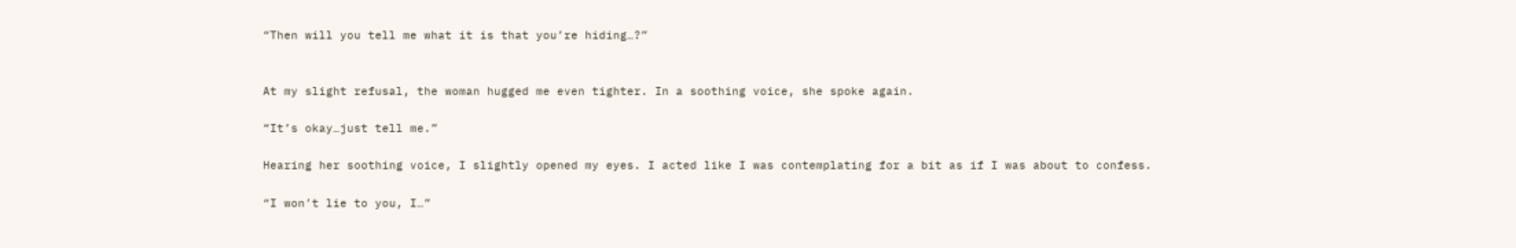“Then will you tell me what it is that you’re hiding…?”


At my slight refusal, the woman hugged me even tighter. In a soothing voice, she spoke again.

“It’s okay…just tell me.”

Hearing her soothing voice, I slightly opened my eyes. I acted like I was contemplating for a bit as if I was about to confess.

“I won’t lie to you, I…”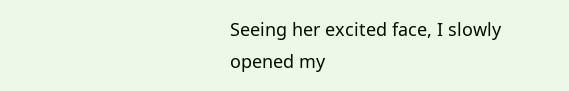Seeing her excited face, I slowly opened my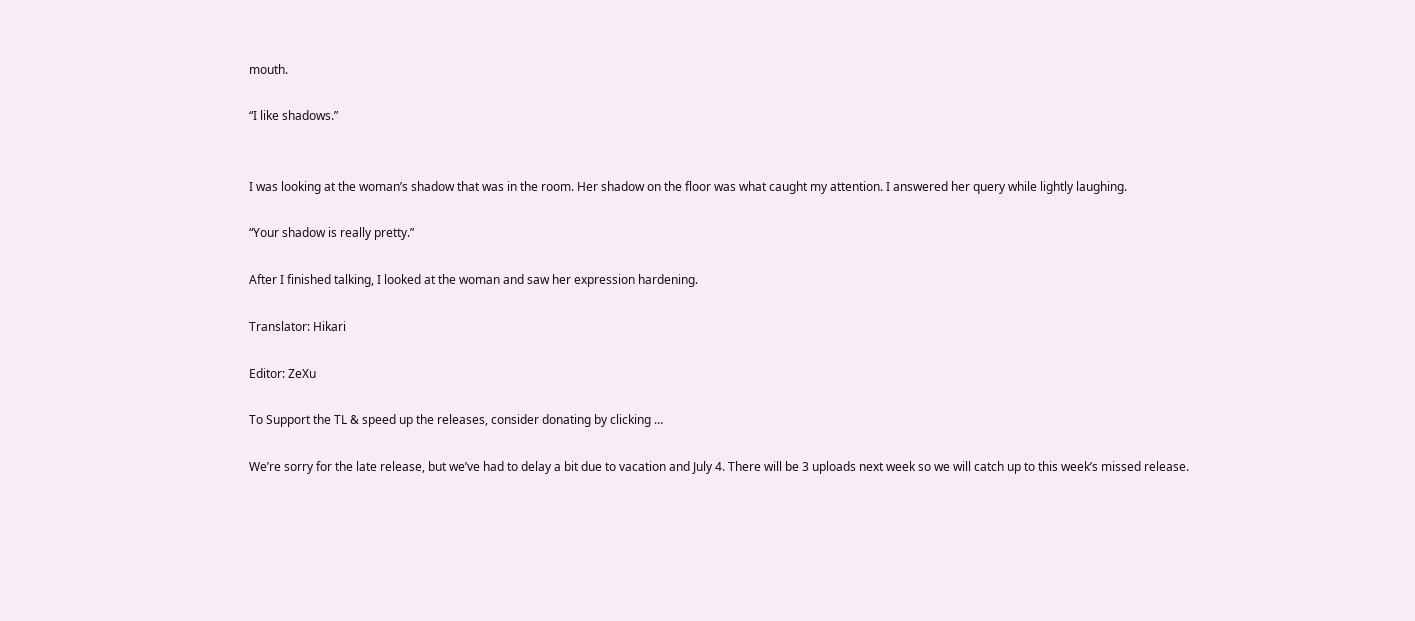mouth.

“I like shadows.”


I was looking at the woman’s shadow that was in the room. Her shadow on the floor was what caught my attention. I answered her query while lightly laughing.

“Your shadow is really pretty.”

After I finished talking, I looked at the woman and saw her expression hardening.

Translator: Hikari

Editor: ZeXu

To Support the TL & speed up the releases, consider donating by clicking …

We’re sorry for the late release, but we’ve had to delay a bit due to vacation and July 4. There will be 3 uploads next week so we will catch up to this week’s missed release.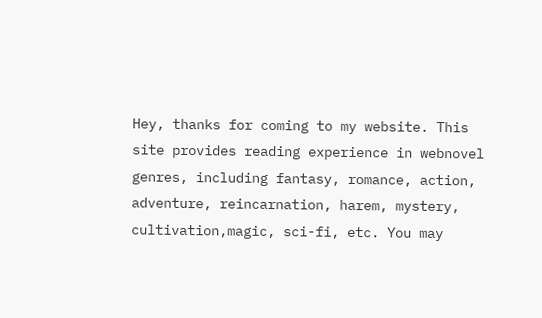Hey, thanks for coming to my website. This site provides reading experience in webnovel genres, including fantasy, romance, action, adventure, reincarnation, harem, mystery, cultivation,magic, sci-fi, etc. You may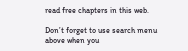read free chapters in this web.

Don’t forget to use search menu above when you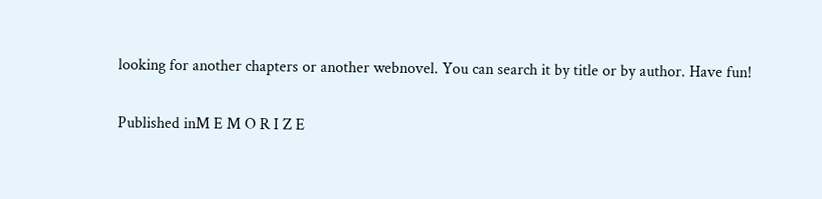looking for another chapters or another webnovel. You can search it by title or by author. Have fun!

Published inM E M O R I Z E